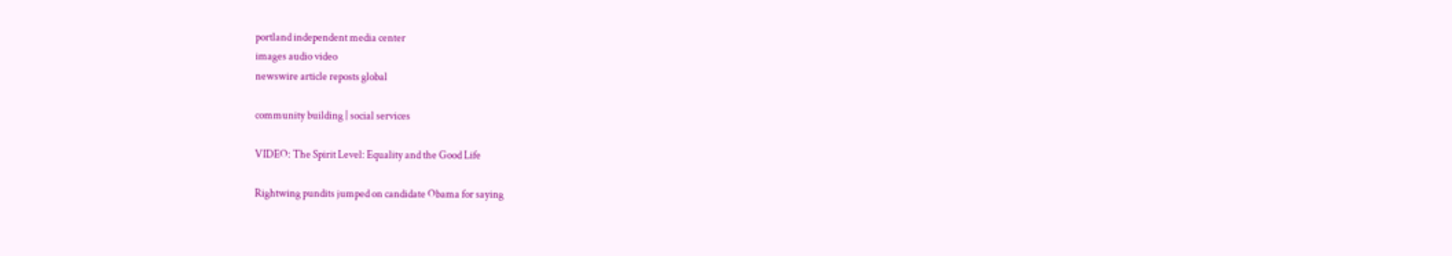portland independent media center
images audio video
newswire article reposts global

community building | social services

VIDEO: The Spirit Level: Equality and the Good Life

Rightwing pundits jumped on candidate Obama for saying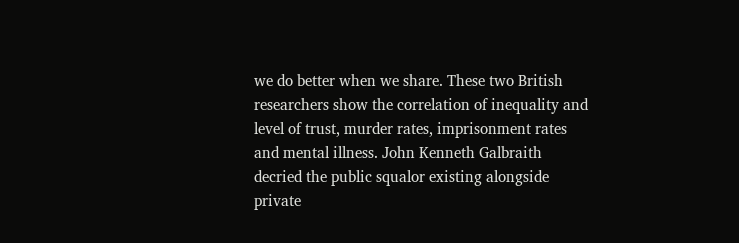we do better when we share. These two British researchers show the correlation of inequality and level of trust, murder rates, imprisonment rates and mental illness. John Kenneth Galbraith decried the public squalor existing alongside private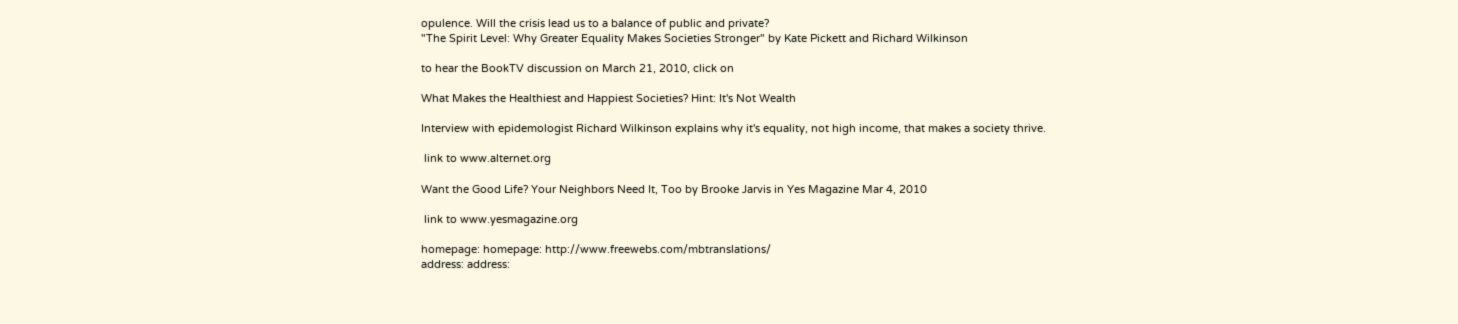opulence. Will the crisis lead us to a balance of public and private?
"The Spirit Level: Why Greater Equality Makes Societies Stronger" by Kate Pickett and Richard Wilkinson

to hear the BookTV discussion on March 21, 2010, click on

What Makes the Healthiest and Happiest Societies? Hint: It's Not Wealth

Interview with epidemologist Richard Wilkinson explains why it's equality, not high income, that makes a society thrive.

 link to www.alternet.org

Want the Good Life? Your Neighbors Need It, Too by Brooke Jarvis in Yes Magazine Mar 4, 2010

 link to www.yesmagazine.org

homepage: homepage: http://www.freewebs.com/mbtranslations/
address: address: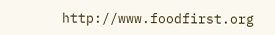http://www.foodfirst.org